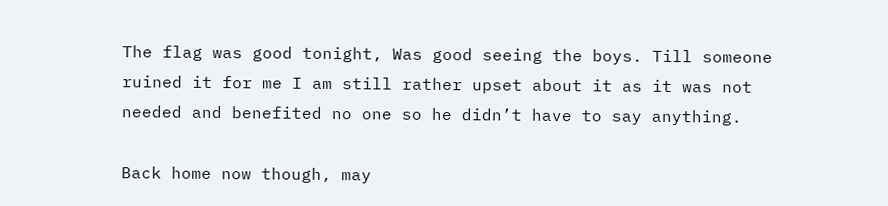The flag was good tonight, Was good seeing the boys. Till someone ruined it for me I am still rather upset about it as it was not needed and benefited no one so he didn’t have to say anything.

Back home now though, may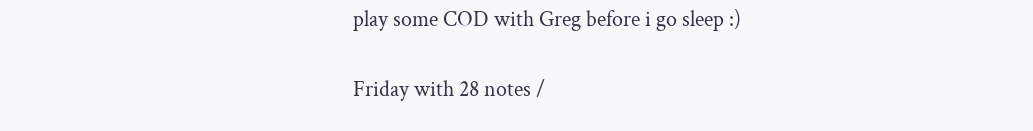play some COD with Greg before i go sleep :)

Friday with 28 notes /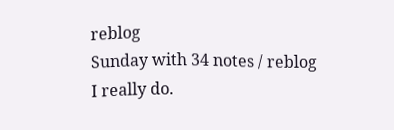reblog
Sunday with 34 notes / reblog
I really do.